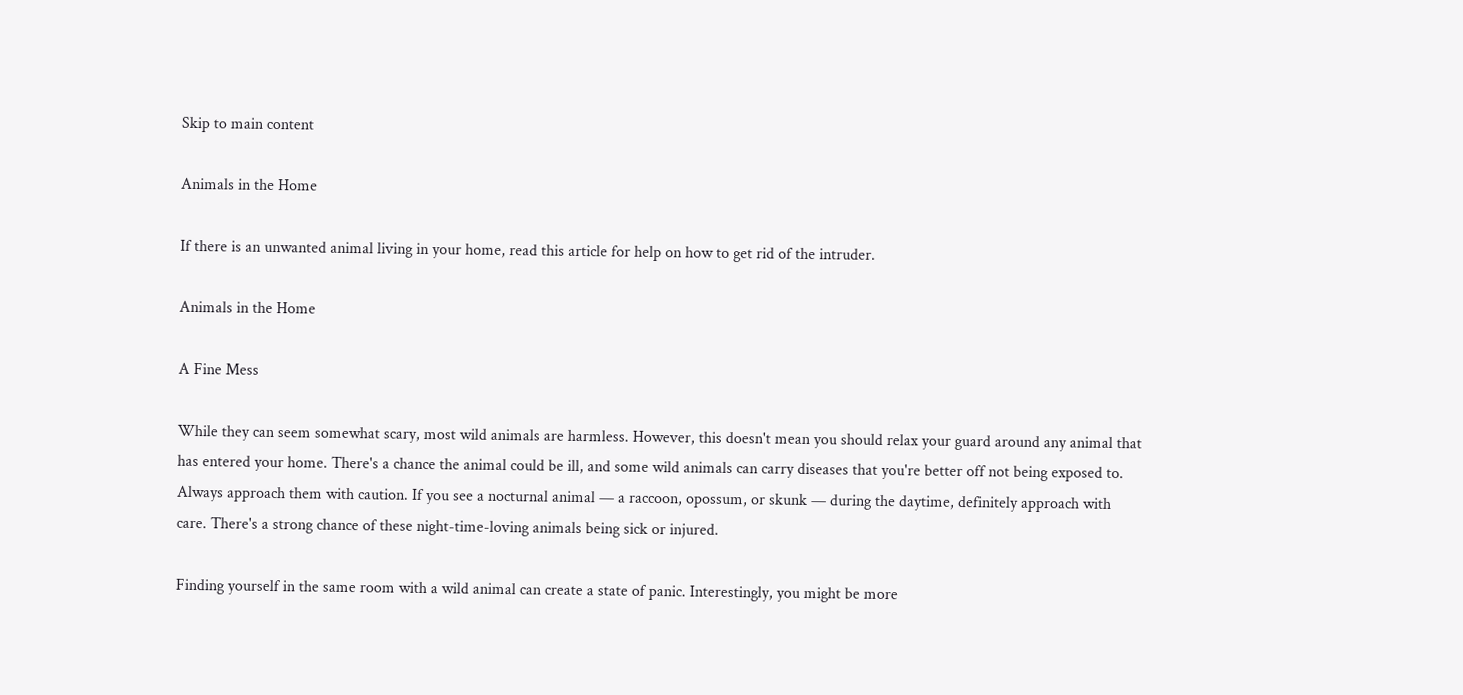Skip to main content

Animals in the Home

If there is an unwanted animal living in your home, read this article for help on how to get rid of the intruder.

Animals in the Home

A Fine Mess

While they can seem somewhat scary, most wild animals are harmless. However, this doesn't mean you should relax your guard around any animal that has entered your home. There's a chance the animal could be ill, and some wild animals can carry diseases that you're better off not being exposed to. Always approach them with caution. If you see a nocturnal animal — a raccoon, opossum, or skunk — during the daytime, definitely approach with care. There's a strong chance of these night-time-loving animals being sick or injured.

Finding yourself in the same room with a wild animal can create a state of panic. Interestingly, you might be more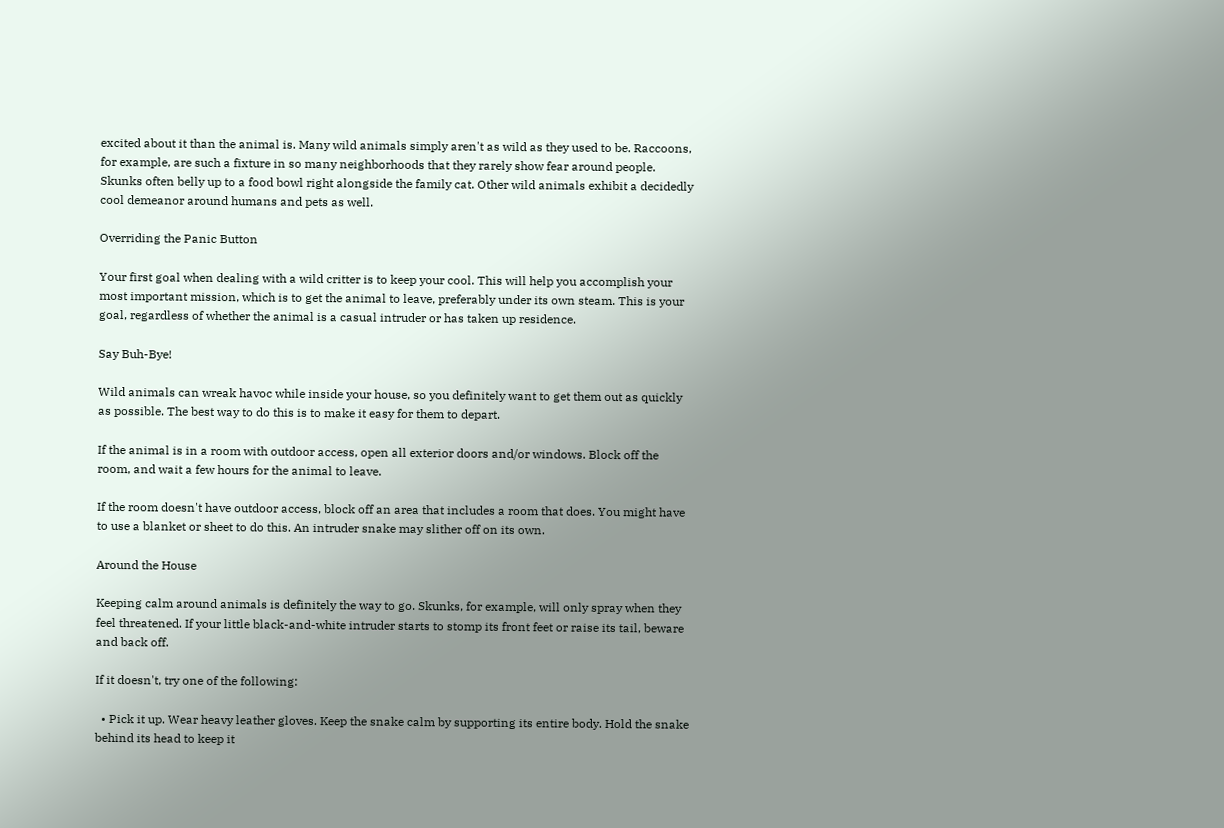excited about it than the animal is. Many wild animals simply aren't as wild as they used to be. Raccoons, for example, are such a fixture in so many neighborhoods that they rarely show fear around people. Skunks often belly up to a food bowl right alongside the family cat. Other wild animals exhibit a decidedly cool demeanor around humans and pets as well.

Overriding the Panic Button

Your first goal when dealing with a wild critter is to keep your cool. This will help you accomplish your most important mission, which is to get the animal to leave, preferably under its own steam. This is your goal, regardless of whether the animal is a casual intruder or has taken up residence.

Say Buh-Bye!

Wild animals can wreak havoc while inside your house, so you definitely want to get them out as quickly as possible. The best way to do this is to make it easy for them to depart.

If the animal is in a room with outdoor access, open all exterior doors and/or windows. Block off the room, and wait a few hours for the animal to leave.

If the room doesn't have outdoor access, block off an area that includes a room that does. You might have to use a blanket or sheet to do this. An intruder snake may slither off on its own.

Around the House

Keeping calm around animals is definitely the way to go. Skunks, for example, will only spray when they feel threatened. If your little black-and-white intruder starts to stomp its front feet or raise its tail, beware and back off.

If it doesn't, try one of the following:

  • Pick it up. Wear heavy leather gloves. Keep the snake calm by supporting its entire body. Hold the snake behind its head to keep it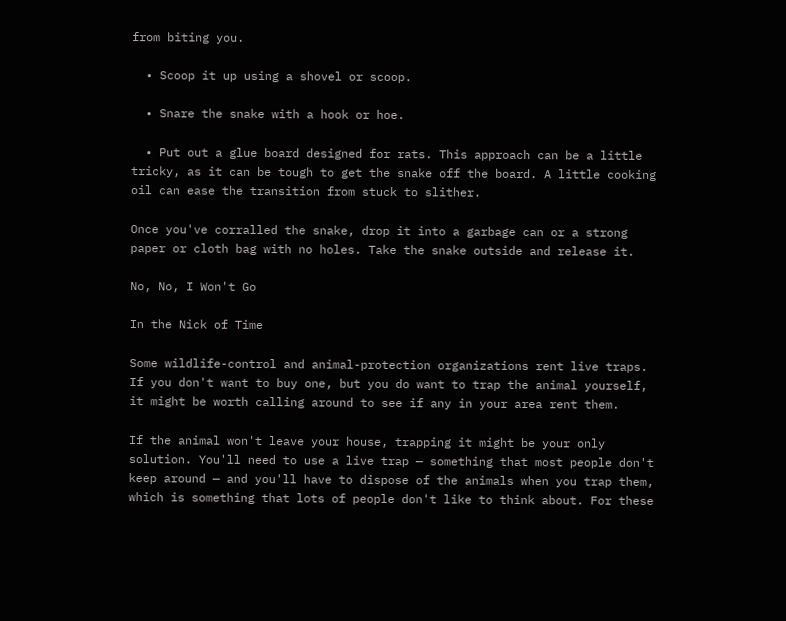from biting you.

  • Scoop it up using a shovel or scoop.

  • Snare the snake with a hook or hoe.

  • Put out a glue board designed for rats. This approach can be a little tricky, as it can be tough to get the snake off the board. A little cooking oil can ease the transition from stuck to slither.

Once you've corralled the snake, drop it into a garbage can or a strong paper or cloth bag with no holes. Take the snake outside and release it.

No, No, I Won't Go

In the Nick of Time

Some wildlife-control and animal-protection organizations rent live traps. If you don't want to buy one, but you do want to trap the animal yourself, it might be worth calling around to see if any in your area rent them.

If the animal won't leave your house, trapping it might be your only solution. You'll need to use a live trap — something that most people don't keep around — and you'll have to dispose of the animals when you trap them, which is something that lots of people don't like to think about. For these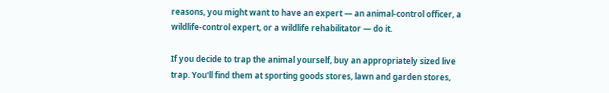reasons, you might want to have an expert — an animal-control officer, a wildlife-control expert, or a wildlife rehabilitator — do it.

If you decide to trap the animal yourself, buy an appropriately sized live trap. You'll find them at sporting goods stores, lawn and garden stores,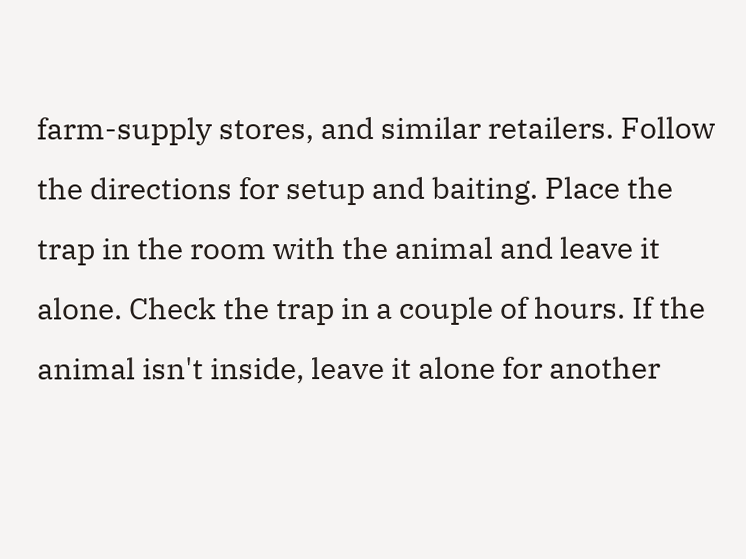farm-supply stores, and similar retailers. Follow the directions for setup and baiting. Place the trap in the room with the animal and leave it alone. Check the trap in a couple of hours. If the animal isn't inside, leave it alone for another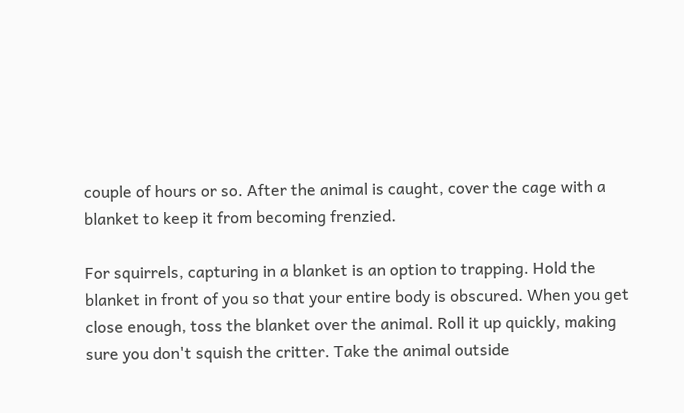couple of hours or so. After the animal is caught, cover the cage with a blanket to keep it from becoming frenzied.

For squirrels, capturing in a blanket is an option to trapping. Hold the blanket in front of you so that your entire body is obscured. When you get close enough, toss the blanket over the animal. Roll it up quickly, making sure you don't squish the critter. Take the animal outside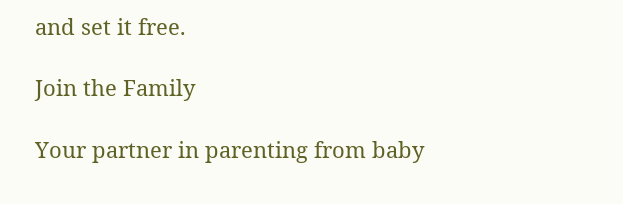and set it free.

Join the Family

Your partner in parenting from baby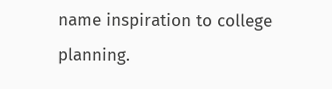name inspiration to college planning.